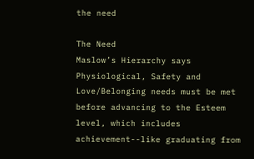the need

The Need
Maslow’s Hierarchy says Physiological, Safety and Love/Belonging needs must be met before advancing to the Esteem level, which includes achievement--like graduating from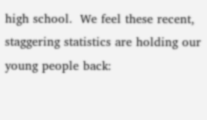high school.  We feel these recent, staggering statistics are holding our young people back: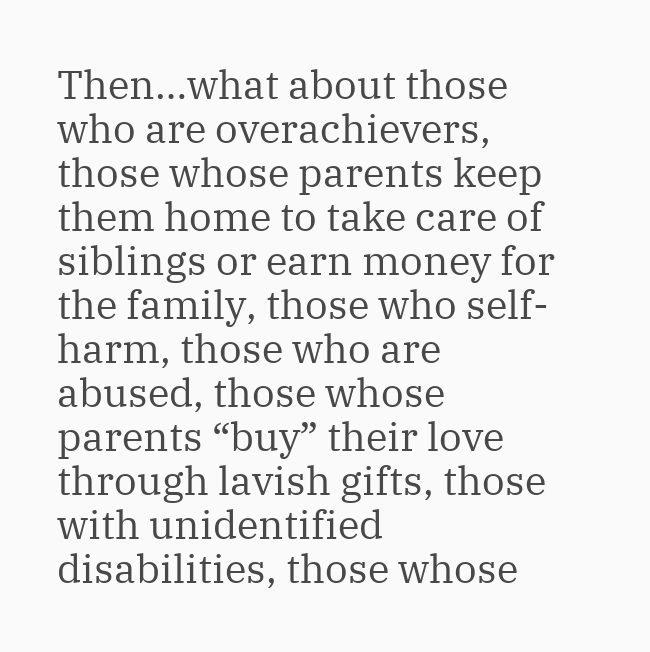Then…what about those who are overachievers, those whose parents keep them home to take care of siblings or earn money for the family, those who self-harm, those who are abused, those whose parents “buy” their love through lavish gifts, those with unidentified disabilities, those whose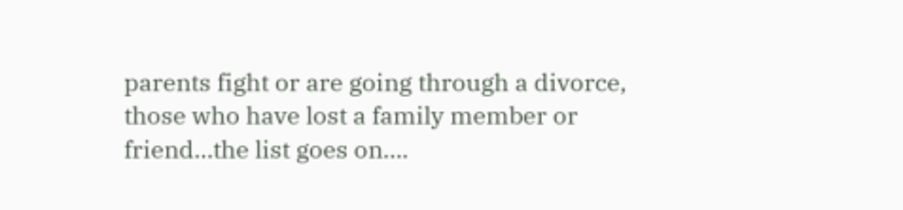parents fight or are going through a divorce, those who have lost a family member or friend…the list goes on….